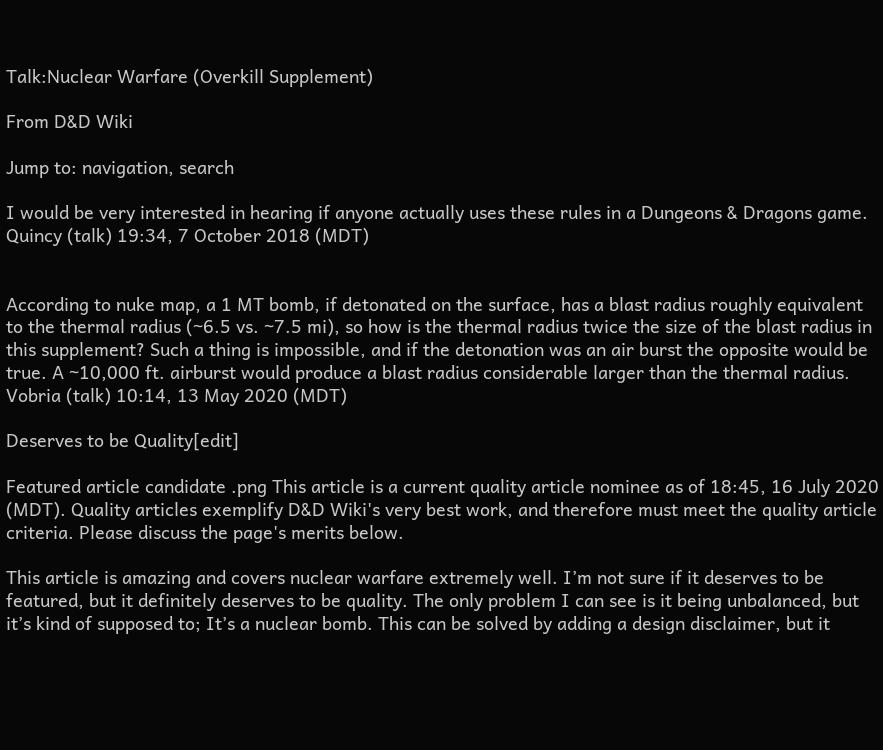Talk:Nuclear Warfare (Overkill Supplement)

From D&D Wiki

Jump to: navigation, search

I would be very interested in hearing if anyone actually uses these rules in a Dungeons & Dragons game. Quincy (talk) 19:34, 7 October 2018 (MDT)


According to nuke map, a 1 MT bomb, if detonated on the surface, has a blast radius roughly equivalent to the thermal radius (~6.5 vs. ~7.5 mi), so how is the thermal radius twice the size of the blast radius in this supplement? Such a thing is impossible, and if the detonation was an air burst the opposite would be true. A ~10,000 ft. airburst would produce a blast radius considerable larger than the thermal radius. Vobria (talk) 10:14, 13 May 2020 (MDT)

Deserves to be Quality[edit]

Featured article candidate .png This article is a current quality article nominee as of 18:45, 16 July 2020 (MDT). Quality articles exemplify D&D Wiki's very best work, and therefore must meet the quality article criteria. Please discuss the page's merits below.

This article is amazing and covers nuclear warfare extremely well. I’m not sure if it deserves to be featured, but it definitely deserves to be quality. The only problem I can see is it being unbalanced, but it’s kind of supposed to; It’s a nuclear bomb. This can be solved by adding a design disclaimer, but it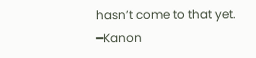hasn’t come to that yet.   ━Kanon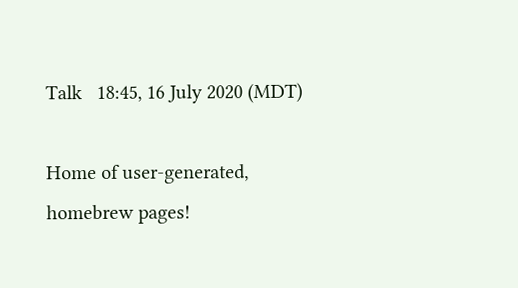Talk   18:45, 16 July 2020 (MDT)

Home of user-generated,
homebrew pages!